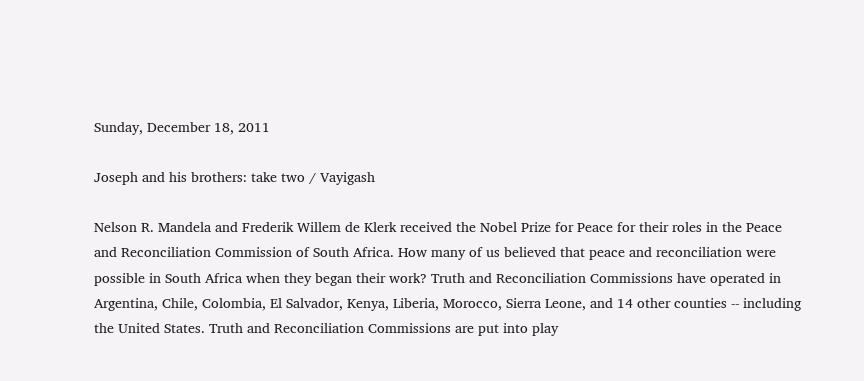Sunday, December 18, 2011

Joseph and his brothers: take two / Vayigash

Nelson R. Mandela and Frederik Willem de Klerk received the Nobel Prize for Peace for their roles in the Peace and Reconciliation Commission of South Africa. How many of us believed that peace and reconciliation were possible in South Africa when they began their work? Truth and Reconciliation Commissions have operated in Argentina, Chile, Colombia, El Salvador, Kenya, Liberia, Morocco, Sierra Leone, and 14 other counties -- including the United States. Truth and Reconciliation Commissions are put into play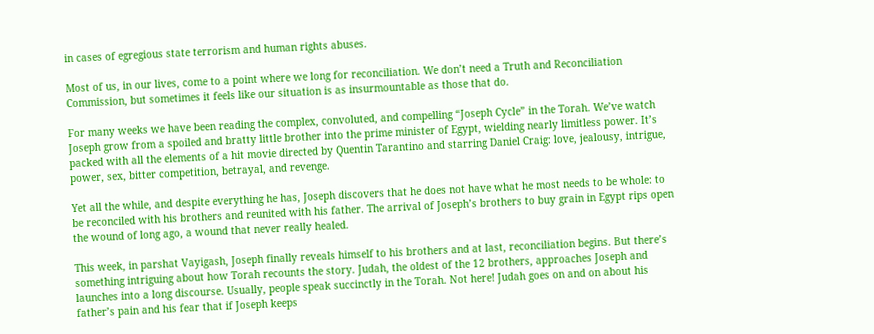in cases of egregious state terrorism and human rights abuses.

Most of us, in our lives, come to a point where we long for reconciliation. We don’t need a Truth and Reconciliation Commission, but sometimes it feels like our situation is as insurmountable as those that do.

For many weeks we have been reading the complex, convoluted, and compelling “Joseph Cycle” in the Torah. We’ve watch Joseph grow from a spoiled and bratty little brother into the prime minister of Egypt, wielding nearly limitless power. It’s packed with all the elements of a hit movie directed by Quentin Tarantino and starring Daniel Craig: love, jealousy, intrigue, power, sex, bitter competition, betrayal, and revenge.

Yet all the while, and despite everything he has, Joseph discovers that he does not have what he most needs to be whole: to be reconciled with his brothers and reunited with his father. The arrival of Joseph’s brothers to buy grain in Egypt rips open the wound of long ago, a wound that never really healed.

This week, in parshat Vayigash, Joseph finally reveals himself to his brothers and at last, reconciliation begins. But there’s something intriguing about how Torah recounts the story. Judah, the oldest of the 12 brothers, approaches Joseph and launches into a long discourse. Usually, people speak succinctly in the Torah. Not here! Judah goes on and on about his father’s pain and his fear that if Joseph keeps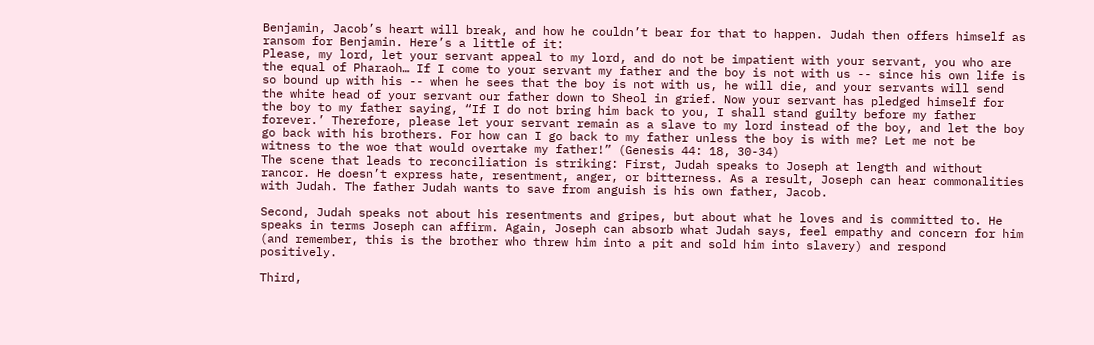Benjamin, Jacob’s heart will break, and how he couldn’t bear for that to happen. Judah then offers himself as ransom for Benjamin. Here’s a little of it:
Please, my lord, let your servant appeal to my lord, and do not be impatient with your servant, you who are the equal of Pharaoh… If I come to your servant my father and the boy is not with us -- since his own life is so bound up with his -- when he sees that the boy is not with us, he will die, and your servants will send the white head of your servant our father down to Sheol in grief. Now your servant has pledged himself for the boy to my father saying, “If I do not bring him back to you, I shall stand guilty before my father forever.’ Therefore, please let your servant remain as a slave to my lord instead of the boy, and let the boy go back with his brothers. For how can I go back to my father unless the boy is with me? Let me not be witness to the woe that would overtake my father!” (Genesis 44: 18, 30-34)
The scene that leads to reconciliation is striking: First, Judah speaks to Joseph at length and without rancor. He doesn’t express hate, resentment, anger, or bitterness. As a result, Joseph can hear commonalities with Judah. The father Judah wants to save from anguish is his own father, Jacob.

Second, Judah speaks not about his resentments and gripes, but about what he loves and is committed to. He speaks in terms Joseph can affirm. Again, Joseph can absorb what Judah says, feel empathy and concern for him (and remember, this is the brother who threw him into a pit and sold him into slavery) and respond positively.

Third,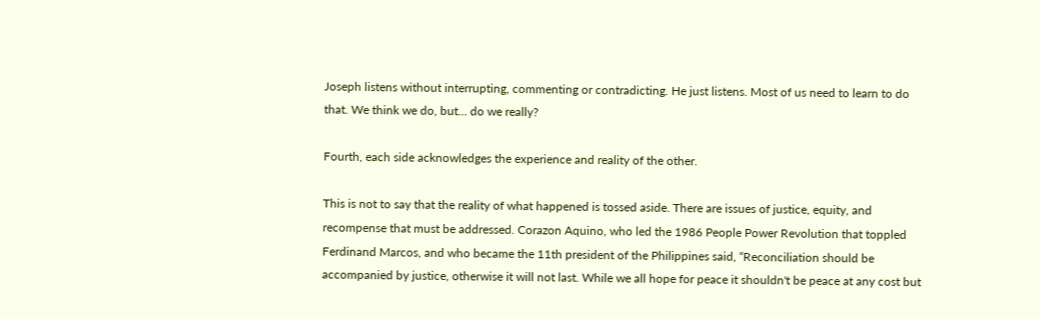Joseph listens without interrupting, commenting or contradicting. He just listens. Most of us need to learn to do that. We think we do, but… do we really?

Fourth, each side acknowledges the experience and reality of the other.

This is not to say that the reality of what happened is tossed aside. There are issues of justice, equity, and recompense that must be addressed. Corazon Aquino, who led the 1986 People Power Revolution that toppled Ferdinand Marcos, and who became the 11th president of the Philippines said, “Reconciliation should be accompanied by justice, otherwise it will not last. While we all hope for peace it shouldn't be peace at any cost but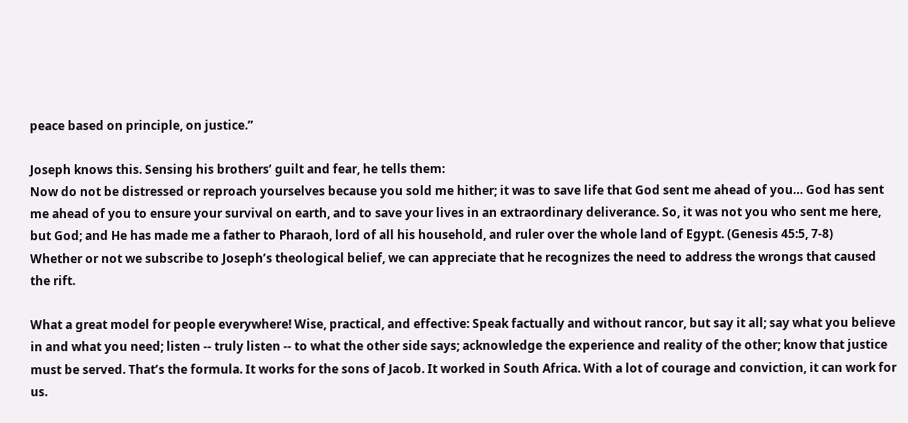peace based on principle, on justice.”

Joseph knows this. Sensing his brothers’ guilt and fear, he tells them:
Now do not be distressed or reproach yourselves because you sold me hither; it was to save life that God sent me ahead of you… God has sent me ahead of you to ensure your survival on earth, and to save your lives in an extraordinary deliverance. So, it was not you who sent me here, but God; and He has made me a father to Pharaoh, lord of all his household, and ruler over the whole land of Egypt. (Genesis 45:5, 7-8)
Whether or not we subscribe to Joseph’s theological belief, we can appreciate that he recognizes the need to address the wrongs that caused the rift.

What a great model for people everywhere! Wise, practical, and effective: Speak factually and without rancor, but say it all; say what you believe in and what you need; listen -- truly listen -- to what the other side says; acknowledge the experience and reality of the other; know that justice must be served. That’s the formula. It works for the sons of Jacob. It worked in South Africa. With a lot of courage and conviction, it can work for us.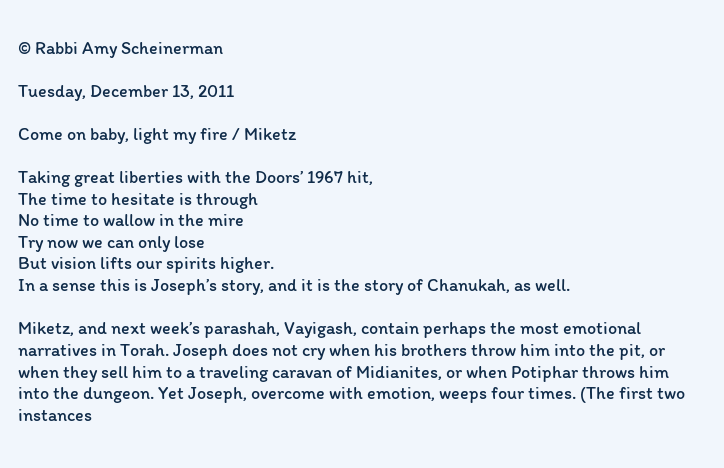© Rabbi Amy Scheinerman

Tuesday, December 13, 2011

Come on baby, light my fire / Miketz

Taking great liberties with the Doors’ 1967 hit,
The time to hesitate is through
No time to wallow in the mire
Try now we can only lose
But vision lifts our spirits higher.
In a sense this is Joseph’s story, and it is the story of Chanukah, as well.

Miketz, and next week’s parashah, Vayigash, contain perhaps the most emotional narratives in Torah. Joseph does not cry when his brothers throw him into the pit, or when they sell him to a traveling caravan of Midianites, or when Potiphar throws him into the dungeon. Yet Joseph, overcome with emotion, weeps four times. (The first two instances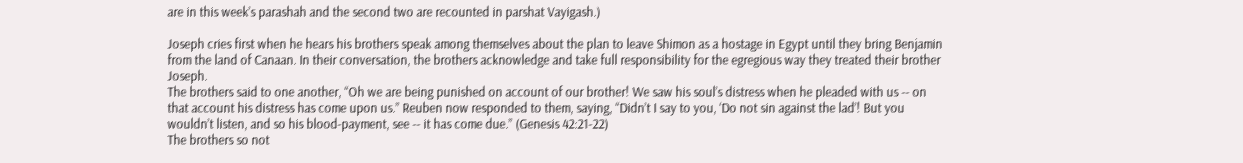are in this week’s parashah and the second two are recounted in parshat Vayigash.)

Joseph cries first when he hears his brothers speak among themselves about the plan to leave Shimon as a hostage in Egypt until they bring Benjamin from the land of Canaan. In their conversation, the brothers acknowledge and take full responsibility for the egregious way they treated their brother Joseph.
The brothers said to one another, “Oh we are being punished on account of our brother! We saw his soul’s distress when he pleaded with us -- on that account his distress has come upon us.” Reuben now responded to them, saying, “Didn’t I say to you, ‘Do not sin against the lad’! But you wouldn’t listen, and so his blood-payment, see -- it has come due.” (Genesis 42:21-22)
The brothers so not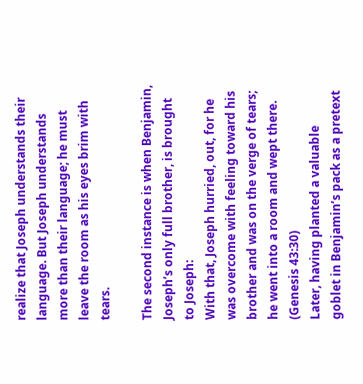realize that Joseph understands their language. But Joseph understands more than their language; he must leave the room as his eyes brim with tears.

The second instance is when Benjamin, Joseph’s only full brother, is brought to Joseph:
With that, Joseph hurried, out, for he was overcome with feeling toward his brother and was on the verge of tears; he went into a room and wept there. (Genesis 43:30)
Later, having planted a valuable goblet in Benjamin’s pack as a pretext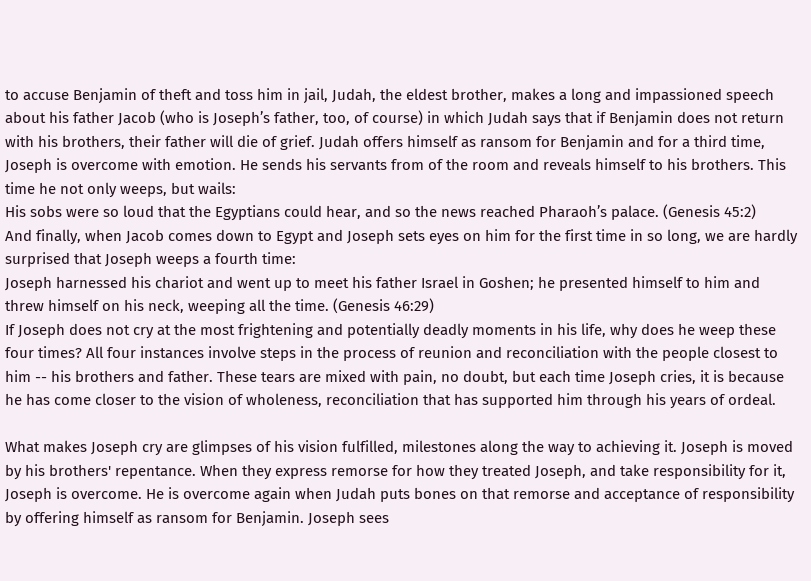to accuse Benjamin of theft and toss him in jail, Judah, the eldest brother, makes a long and impassioned speech about his father Jacob (who is Joseph’s father, too, of course) in which Judah says that if Benjamin does not return with his brothers, their father will die of grief. Judah offers himself as ransom for Benjamin and for a third time, Joseph is overcome with emotion. He sends his servants from of the room and reveals himself to his brothers. This time he not only weeps, but wails:
His sobs were so loud that the Egyptians could hear, and so the news reached Pharaoh’s palace. (Genesis 45:2)
And finally, when Jacob comes down to Egypt and Joseph sets eyes on him for the first time in so long, we are hardly surprised that Joseph weeps a fourth time:
Joseph harnessed his chariot and went up to meet his father Israel in Goshen; he presented himself to him and threw himself on his neck, weeping all the time. (Genesis 46:29)
If Joseph does not cry at the most frightening and potentially deadly moments in his life, why does he weep these four times? All four instances involve steps in the process of reunion and reconciliation with the people closest to him -- his brothers and father. These tears are mixed with pain, no doubt, but each time Joseph cries, it is because he has come closer to the vision of wholeness, reconciliation that has supported him through his years of ordeal.

What makes Joseph cry are glimpses of his vision fulfilled, milestones along the way to achieving it. Joseph is moved by his brothers' repentance. When they express remorse for how they treated Joseph, and take responsibility for it, Joseph is overcome. He is overcome again when Judah puts bones on that remorse and acceptance of responsibility by offering himself as ransom for Benjamin. Joseph sees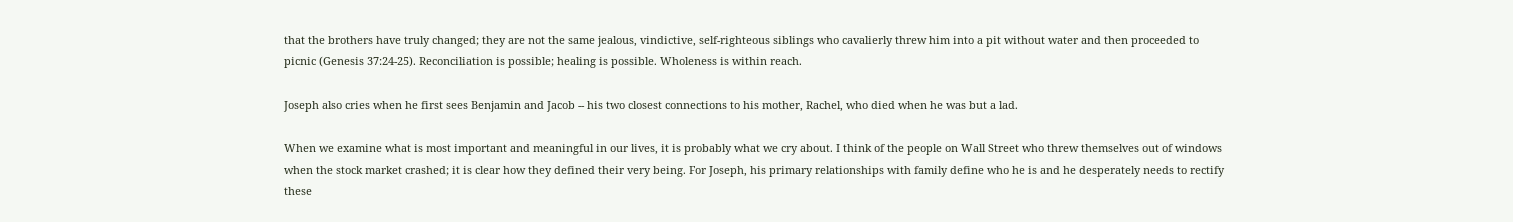that the brothers have truly changed; they are not the same jealous, vindictive, self-righteous siblings who cavalierly threw him into a pit without water and then proceeded to picnic (Genesis 37:24-25). Reconciliation is possible; healing is possible. Wholeness is within reach.

Joseph also cries when he first sees Benjamin and Jacob -- his two closest connections to his mother, Rachel, who died when he was but a lad.

When we examine what is most important and meaningful in our lives, it is probably what we cry about. I think of the people on Wall Street who threw themselves out of windows when the stock market crashed; it is clear how they defined their very being. For Joseph, his primary relationships with family define who he is and he desperately needs to rectify these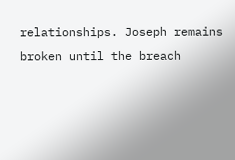relationships. Joseph remains broken until the breach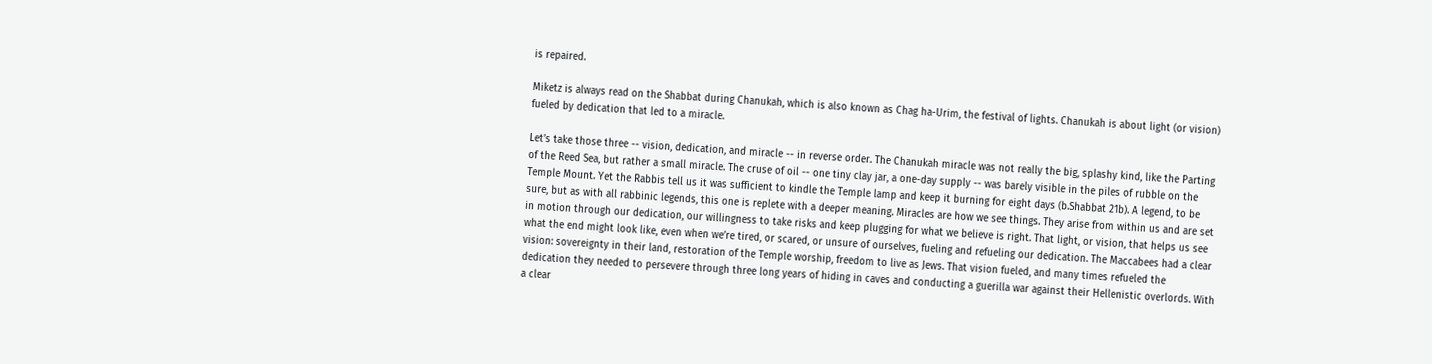is repaired.

Miketz is always read on the Shabbat during Chanukah, which is also known as Chag ha-Urim, the festival of lights. Chanukah is about light (or vision) fueled by dedication that led to a miracle.

Let’s take those three -- vision, dedication, and miracle -- in reverse order. The Chanukah miracle was not really the big, splashy kind, like the Parting of the Reed Sea, but rather a small miracle. The cruse of oil -- one tiny clay jar, a one-day supply -- was barely visible in the piles of rubble on the Temple Mount. Yet the Rabbis tell us it was sufficient to kindle the Temple lamp and keep it burning for eight days (b.Shabbat 21b). A legend, to be sure, but as with all rabbinic legends, this one is replete with a deeper meaning. Miracles are how we see things. They arise from within us and are set in motion through our dedication, our willingness to take risks and keep plugging for what we believe is right. That light, or vision, that helps us see what the end might look like, even when we’re tired, or scared, or unsure of ourselves, fueling and refueling our dedication. The Maccabees had a clear vision: sovereignty in their land, restoration of the Temple worship, freedom to live as Jews. That vision fueled, and many times refueled the dedication they needed to persevere through three long years of hiding in caves and conducting a guerilla war against their Hellenistic overlords. With a clear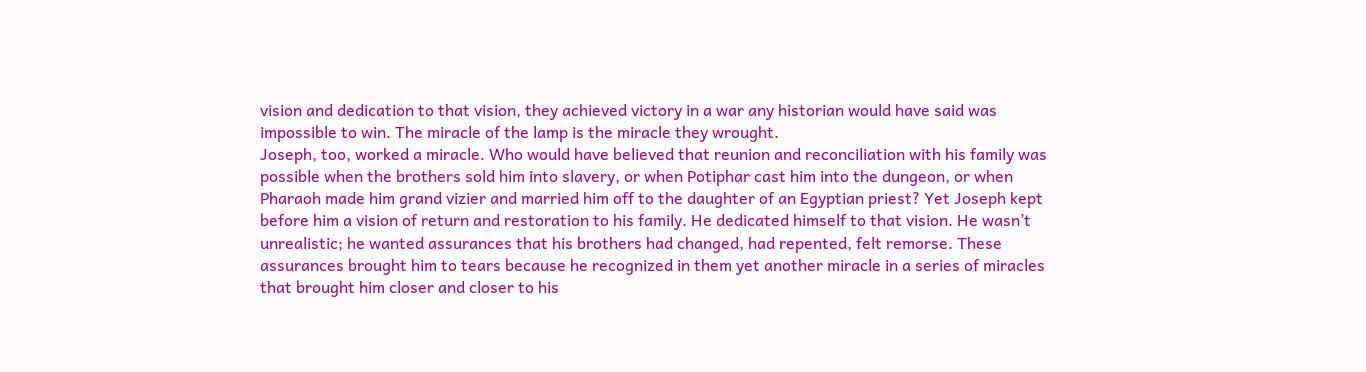vision and dedication to that vision, they achieved victory in a war any historian would have said was impossible to win. The miracle of the lamp is the miracle they wrought.
Joseph, too, worked a miracle. Who would have believed that reunion and reconciliation with his family was possible when the brothers sold him into slavery, or when Potiphar cast him into the dungeon, or when Pharaoh made him grand vizier and married him off to the daughter of an Egyptian priest? Yet Joseph kept before him a vision of return and restoration to his family. He dedicated himself to that vision. He wasn’t unrealistic; he wanted assurances that his brothers had changed, had repented, felt remorse. These assurances brought him to tears because he recognized in them yet another miracle in a series of miracles that brought him closer and closer to his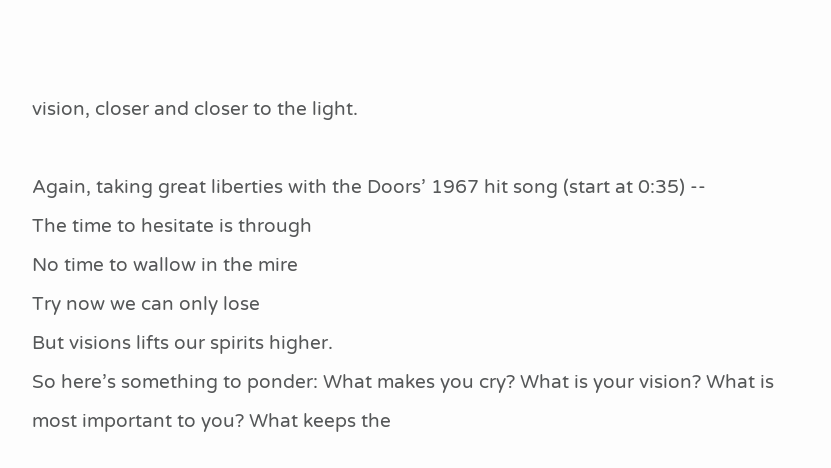vision, closer and closer to the light.

Again, taking great liberties with the Doors’ 1967 hit song (start at 0:35) --
The time to hesitate is through
No time to wallow in the mire
Try now we can only lose
But visions lifts our spirits higher.
So here’s something to ponder: What makes you cry? What is your vision? What is most important to you? What keeps the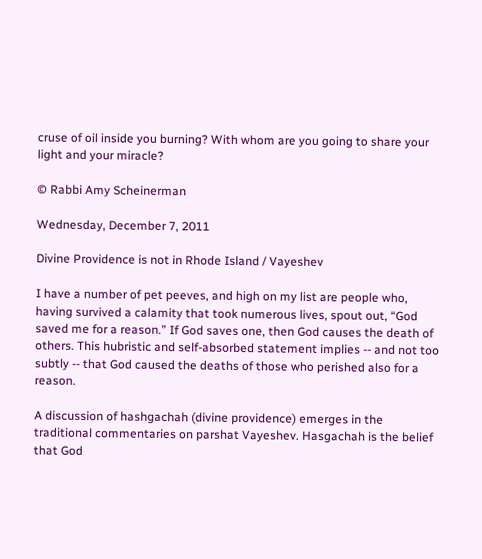cruse of oil inside you burning? With whom are you going to share your light and your miracle?

© Rabbi Amy Scheinerman

Wednesday, December 7, 2011

Divine Providence is not in Rhode Island / Vayeshev

I have a number of pet peeves, and high on my list are people who, having survived a calamity that took numerous lives, spout out, “God saved me for a reason.” If God saves one, then God causes the death of others. This hubristic and self-absorbed statement implies -- and not too subtly -- that God caused the deaths of those who perished also for a reason.

A discussion of hashgachah (divine providence) emerges in the traditional commentaries on parshat Vayeshev. Hasgachah is the belief that God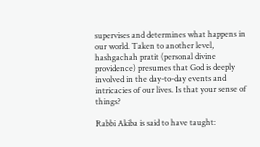supervises and determines what happens in our world. Taken to another level, hashgachah pratit (personal divine providence) presumes that God is deeply involved in the day-to-day events and intricacies of our lives. Is that your sense of things?

Rabbi Akiba is said to have taught: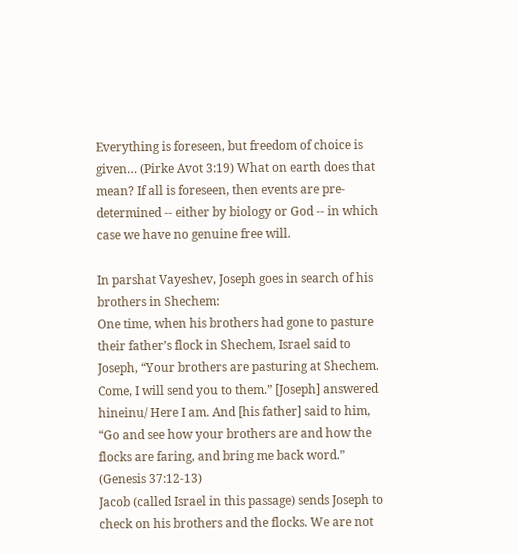Everything is foreseen, but freedom of choice is given… (Pirke Avot 3:19) What on earth does that mean? If all is foreseen, then events are pre-determined -- either by biology or God -- in which case we have no genuine free will.

In parshat Vayeshev, Joseph goes in search of his brothers in Shechem:
One time, when his brothers had gone to pasture their father’s flock in Shechem, Israel said to Joseph, “Your brothers are pasturing at Shechem. Come, I will send you to them.” [Joseph] answered hineinu/ Here I am. And [his father] said to him, “Go and see how your brothers are and how the flocks are faring, and bring me back word.” (Genesis 37:12-13)
Jacob (called Israel in this passage) sends Joseph to check on his brothers and the flocks. We are not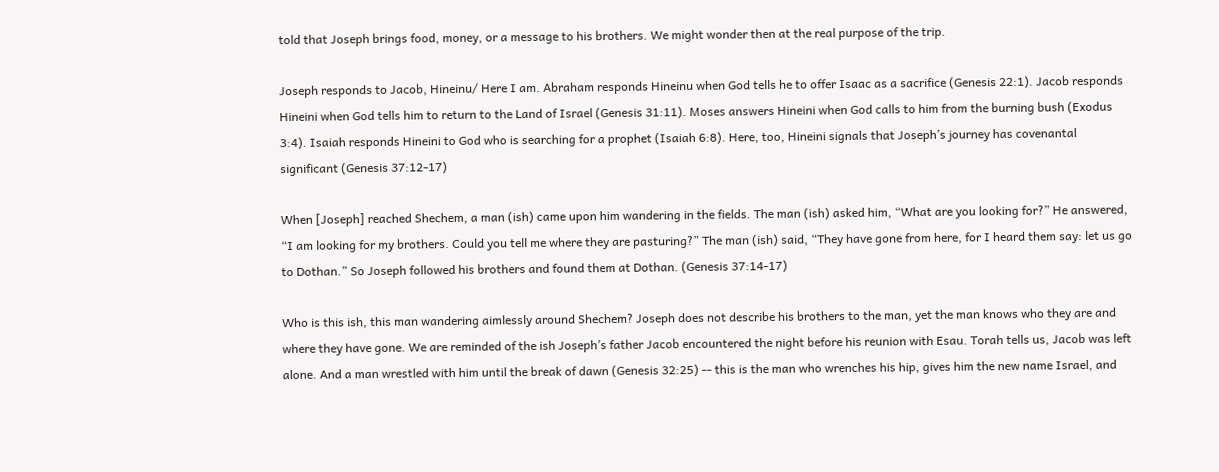told that Joseph brings food, money, or a message to his brothers. We might wonder then at the real purpose of the trip.

Joseph responds to Jacob, Hineinu/ Here I am. Abraham responds Hineinu when God tells he to offer Isaac as a sacrifice (Genesis 22:1). Jacob responds Hineini when God tells him to return to the Land of Israel (Genesis 31:11). Moses answers Hineini when God calls to him from the burning bush (Exodus 3:4). Isaiah responds Hineini to God who is searching for a prophet (Isaiah 6:8). Here, too, Hineini signals that Joseph’s journey has covenantal significant (Genesis 37:12-17)

When [Joseph] reached Shechem, a man (ish) came upon him wandering in the fields. The man (ish) asked him, “What are you looking for?” He answered, “I am looking for my brothers. Could you tell me where they are pasturing?” The man (ish) said, “They have gone from here, for I heard them say: let us go to Dothan.” So Joseph followed his brothers and found them at Dothan. (Genesis 37:14-17)

Who is this ish, this man wandering aimlessly around Shechem? Joseph does not describe his brothers to the man, yet the man knows who they are and where they have gone. We are reminded of the ish Joseph’s father Jacob encountered the night before his reunion with Esau. Torah tells us, Jacob was left alone. And a man wrestled with him until the break of dawn (Genesis 32:25) -- this is the man who wrenches his hip, gives him the new name Israel, and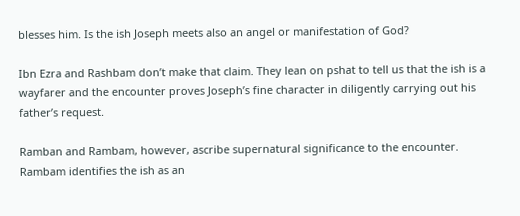blesses him. Is the ish Joseph meets also an angel or manifestation of God?

Ibn Ezra and Rashbam don’t make that claim. They lean on pshat to tell us that the ish is a wayfarer and the encounter proves Joseph’s fine character in diligently carrying out his father’s request.

Ramban and Rambam, however, ascribe supernatural significance to the encounter. Rambam identifies the ish as an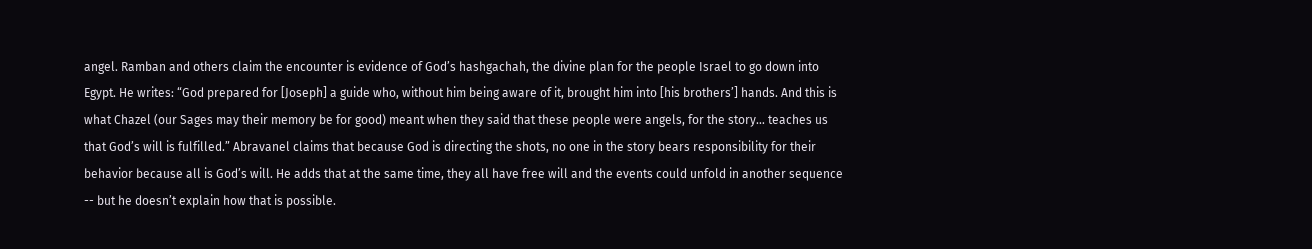angel. Ramban and others claim the encounter is evidence of God’s hashgachah, the divine plan for the people Israel to go down into Egypt. He writes: “God prepared for [Joseph] a guide who, without him being aware of it, brought him into [his brothers’] hands. And this is what Chazel (our Sages may their memory be for good) meant when they said that these people were angels, for the story… teaches us that God’s will is fulfilled.” Abravanel claims that because God is directing the shots, no one in the story bears responsibility for their behavior because all is God’s will. He adds that at the same time, they all have free will and the events could unfold in another sequence -- but he doesn’t explain how that is possible.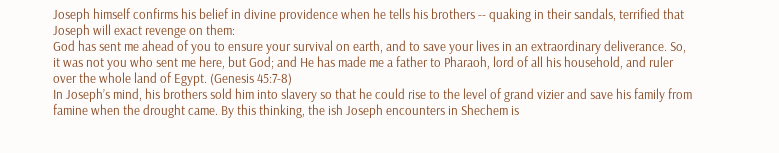Joseph himself confirms his belief in divine providence when he tells his brothers -- quaking in their sandals, terrified that Joseph will exact revenge on them:
God has sent me ahead of you to ensure your survival on earth, and to save your lives in an extraordinary deliverance. So, it was not you who sent me here, but God; and He has made me a father to Pharaoh, lord of all his household, and ruler over the whole land of Egypt. (Genesis 45:7-8)
In Joseph’s mind, his brothers sold him into slavery so that he could rise to the level of grand vizier and save his family from famine when the drought came. By this thinking, the ish Joseph encounters in Shechem is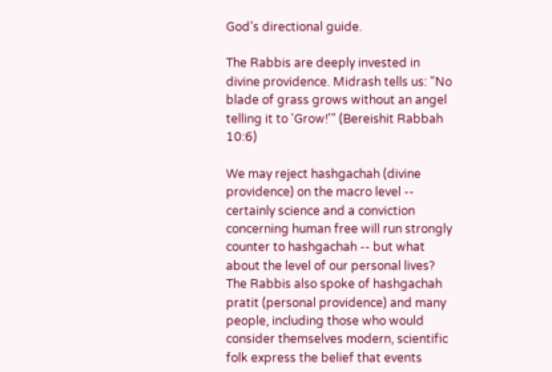God’s directional guide.

The Rabbis are deeply invested in divine providence. Midrash tells us: "No blade of grass grows without an angel telling it to 'Grow!'" (Bereishit Rabbah 10:6)

We may reject hashgachah (divine providence) on the macro level -- certainly science and a conviction concerning human free will run strongly counter to hashgachah -- but what about the level of our personal lives? The Rabbis also spoke of hashgachah pratit (personal providence) and many people, including those who would consider themselves modern, scientific folk express the belief that events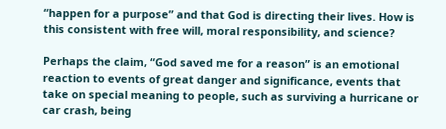“happen for a purpose” and that God is directing their lives. How is this consistent with free will, moral responsibility, and science?

Perhaps the claim, “God saved me for a reason” is an emotional reaction to events of great danger and significance, events that take on special meaning to people, such as surviving a hurricane or car crash, being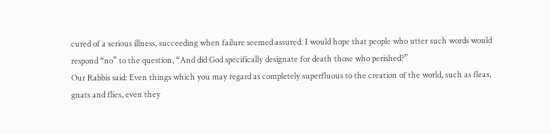cured of a serious illness, succeeding when failure seemed assured. I would hope that people who utter such words would respond “no” to the question, “And did God specifically designate for death those who perished?”
Our Rabbis said: Even things which you may regard as completely superfluous to the creation of the world, such as fleas, gnats and flies, even they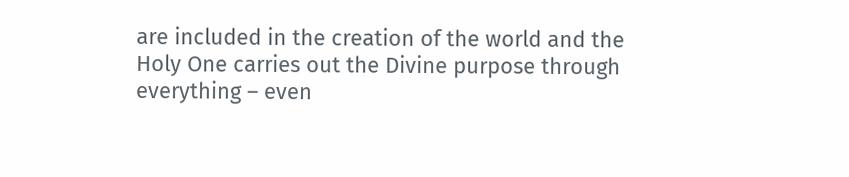are included in the creation of the world and the Holy One carries out the Divine purpose through everything – even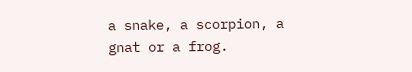a snake, a scorpion, a gnat or a frog.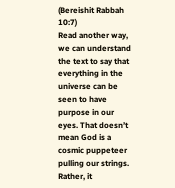(Bereishit Rabbah 10:7)
Read another way, we can understand the text to say that everything in the universe can be seen to have purpose in our eyes. That doesn’t mean God is a cosmic puppeteer pulling our strings. Rather, it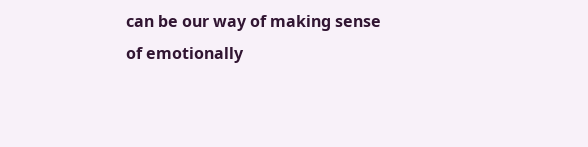can be our way of making sense of emotionally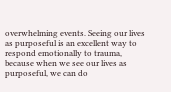overwhelming events. Seeing our lives as purposeful is an excellent way to respond emotionally to trauma, because when we see our lives as purposeful, we can do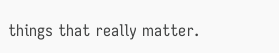things that really matter.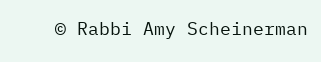© Rabbi Amy Scheinerman